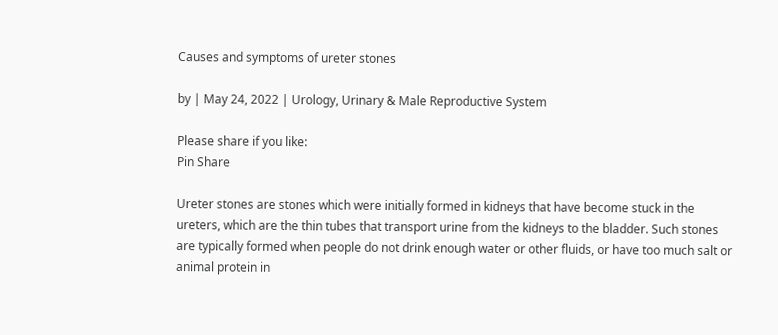Causes and symptoms of ureter stones

by | May 24, 2022 | Urology, Urinary & Male Reproductive System

Please share if you like:
Pin Share

Ureter stones are stones which were initially formed in kidneys that have become stuck in the ureters, which are the thin tubes that transport urine from the kidneys to the bladder. Such stones are typically formed when people do not drink enough water or other fluids, or have too much salt or animal protein in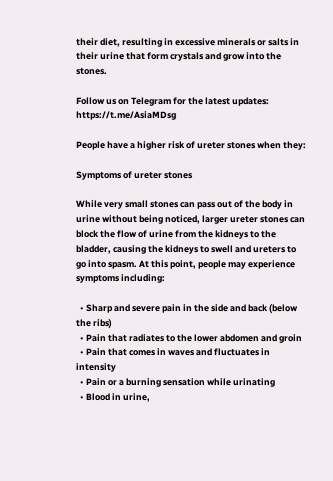their diet, resulting in excessive minerals or salts in their urine that form crystals and grow into the stones.

Follow us on Telegram for the latest updates: https://t.me/AsiaMDsg

People have a higher risk of ureter stones when they:

Symptoms of ureter stones

While very small stones can pass out of the body in urine without being noticed, larger ureter stones can block the flow of urine from the kidneys to the bladder, causing the kidneys to swell and ureters to go into spasm. At this point, people may experience symptoms including:

  • Sharp and severe pain in the side and back (below the ribs)
  • Pain that radiates to the lower abdomen and groin
  • Pain that comes in waves and fluctuates in intensity
  • Pain or a burning sensation while urinating
  • Blood in urine,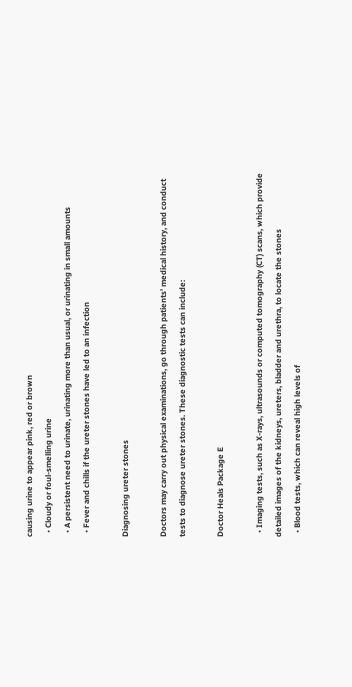causing urine to appear pink, red or brown
  • Cloudy or foul-smelling urine
  • A persistent need to urinate, urinating more than usual, or urinating in small amounts
  • Fever and chills if the ureter stones have led to an infection

Diagnosing ureter stones

Doctors may carry out physical examinations, go through patients’ medical history, and conduct tests to diagnose ureter stones. These diagnostic tests can include:

Doctor Heals Package E

  • Imaging tests, such as X-rays, ultrasounds or computed tomography (CT) scans, which provide detailed images of the kidneys, ureters, bladder and urethra, to locate the stones
  • Blood tests, which can reveal high levels of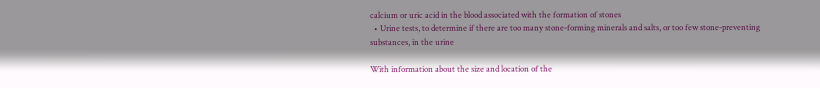calcium or uric acid in the blood associated with the formation of stones
  • Urine tests, to determine if there are too many stone-forming minerals and salts, or too few stone-preventing substances, in the urine

With information about the size and location of the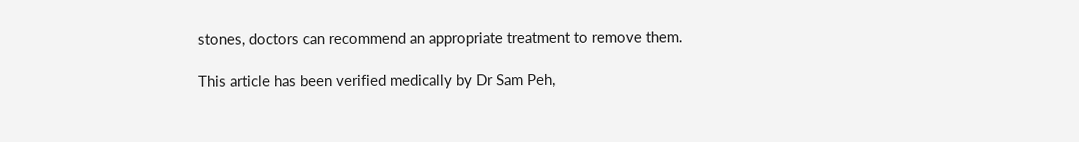stones, doctors can recommend an appropriate treatment to remove them.

This article has been verified medically by Dr Sam Peh,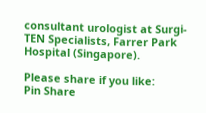consultant urologist at Surgi-TEN Specialists, Farrer Park Hospital (Singapore).

Please share if you like:
Pin Share